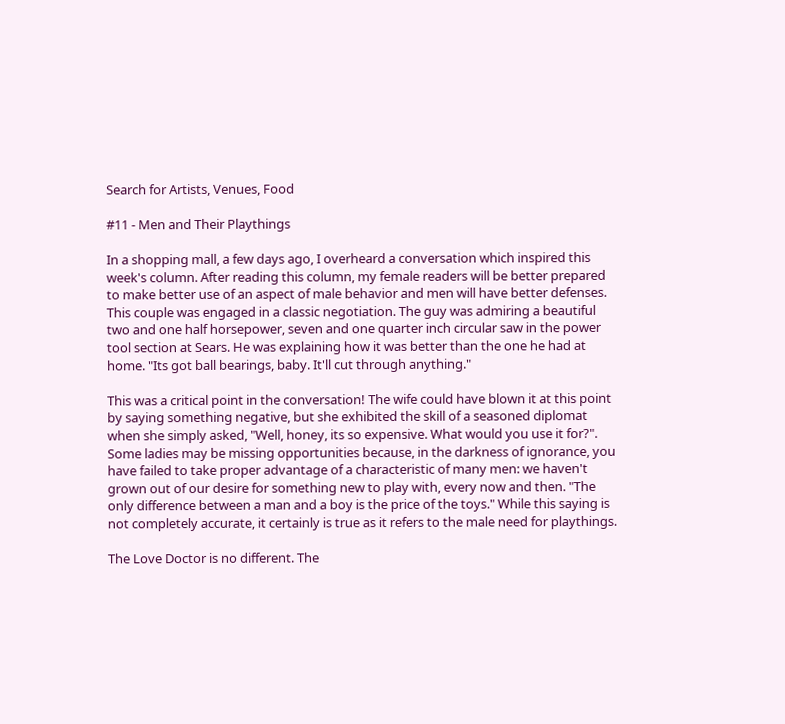Search for Artists, Venues, Food

#11 - Men and Their Playthings

In a shopping mall, a few days ago, I overheard a conversation which inspired this week's column. After reading this column, my female readers will be better prepared to make better use of an aspect of male behavior and men will have better defenses.
This couple was engaged in a classic negotiation. The guy was admiring a beautiful two and one half horsepower, seven and one quarter inch circular saw in the power tool section at Sears. He was explaining how it was better than the one he had at home. "Its got ball bearings, baby. It'll cut through anything."

This was a critical point in the conversation! The wife could have blown it at this point by saying something negative, but she exhibited the skill of a seasoned diplomat when she simply asked, "Well, honey, its so expensive. What would you use it for?".
Some ladies may be missing opportunities because, in the darkness of ignorance, you have failed to take proper advantage of a characteristic of many men: we haven't grown out of our desire for something new to play with, every now and then. "The only difference between a man and a boy is the price of the toys." While this saying is not completely accurate, it certainly is true as it refers to the male need for playthings.

The Love Doctor is no different. The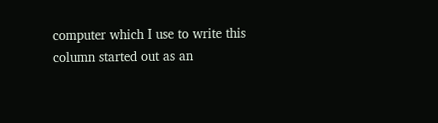computer which I use to write this column started out as an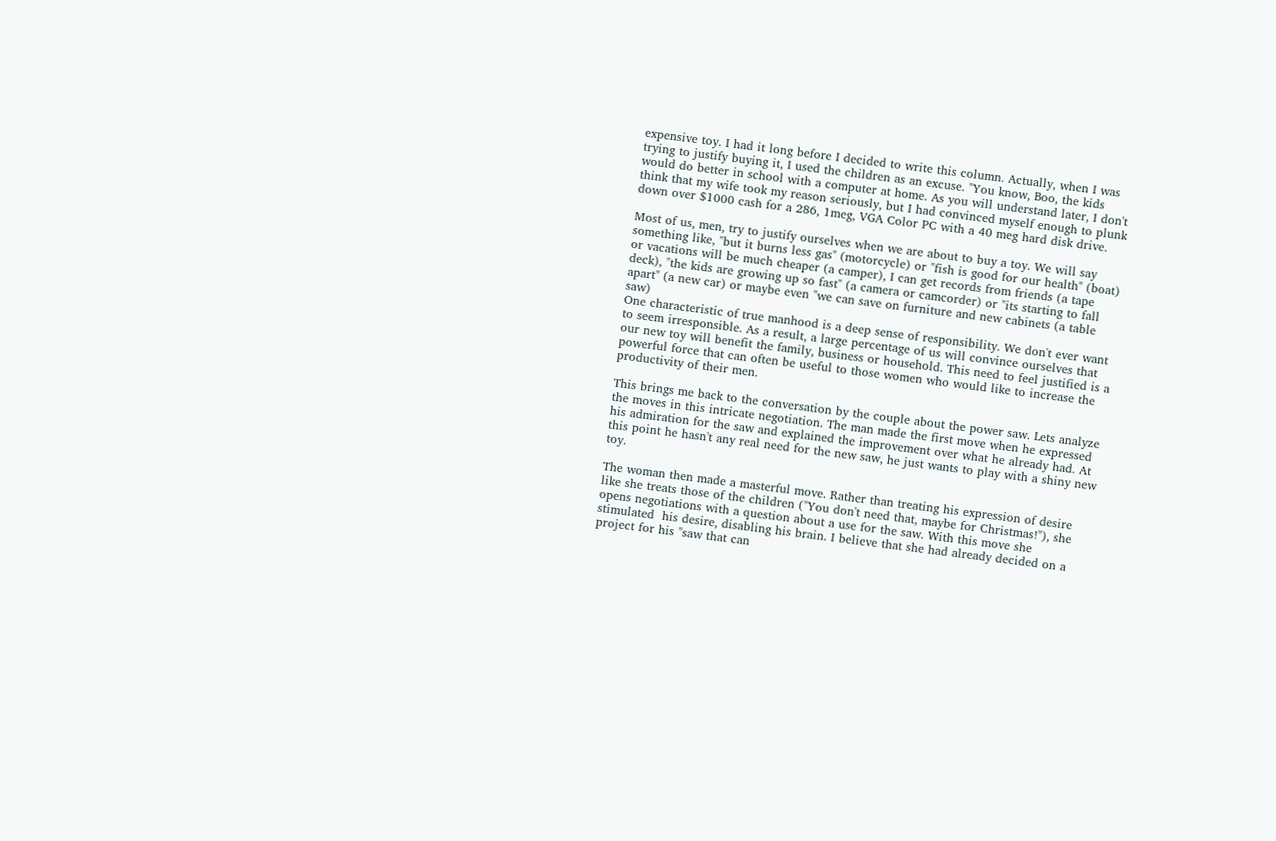expensive toy. I had it long before I decided to write this column. Actually, when I was trying to justify buying it, I used the children as an excuse. "You know, Boo, the kids would do better in school with a computer at home. As you will understand later, I don't think that my wife took my reason seriously, but I had convinced myself enough to plunk down over $1000 cash for a 286, 1meg, VGA Color PC with a 40 meg hard disk drive.

Most of us, men, try to justify ourselves when we are about to buy a toy. We will say something like, "but it burns less gas" (motorcycle) or "fish is good for our health" (boat) or vacations will be much cheaper (a camper), I can get records from friends (a tape deck), "the kids are growing up so fast" (a camera or camcorder) or "its starting to fall apart" (a new car) or maybe even "we can save on furniture and new cabinets (a table saw)
One characteristic of true manhood is a deep sense of responsibility. We don't ever want to seem irresponsible. As a result, a large percentage of us will convince ourselves that our new toy will benefit the family, business or household. This need to feel justified is a powerful force that can often be useful to those women who would like to increase the productivity of their men.

This brings me back to the conversation by the couple about the power saw. Lets analyze the moves in this intricate negotiation. The man made the first move when he expressed his admiration for the saw and explained the improvement over what he already had. At this point he hasn't any real need for the new saw, he just wants to play with a shiny new toy.

The woman then made a masterful move. Rather than treating his expression of desire like she treats those of the children ("You don't need that, maybe for Christmas!"), she opens negotiations with a question about a use for the saw. With this move she stimulated  his desire, disabling his brain. I believe that she had already decided on a project for his "saw that can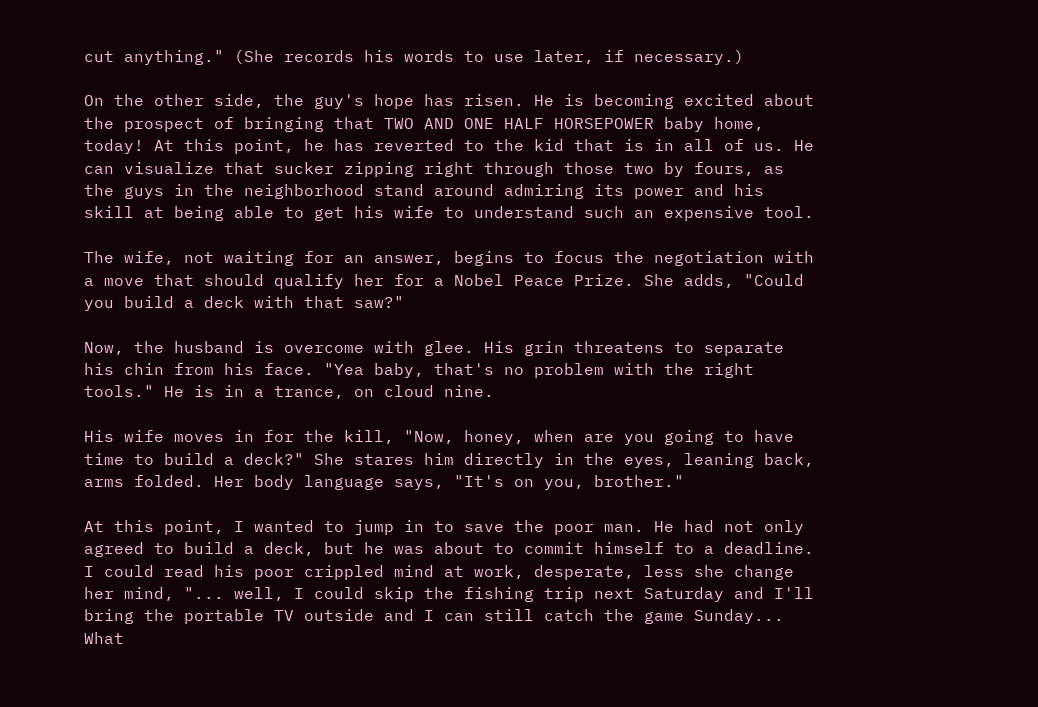cut anything." (She records his words to use later, if necessary.)

On the other side, the guy's hope has risen. He is becoming excited about the prospect of bringing that TWO AND ONE HALF HORSEPOWER baby home, today! At this point, he has reverted to the kid that is in all of us. He can visualize that sucker zipping right through those two by fours, as the guys in the neighborhood stand around admiring its power and his skill at being able to get his wife to understand such an expensive tool.

The wife, not waiting for an answer, begins to focus the negotiation with a move that should qualify her for a Nobel Peace Prize. She adds, "Could you build a deck with that saw?"

Now, the husband is overcome with glee. His grin threatens to separate his chin from his face. "Yea baby, that's no problem with the right tools." He is in a trance, on cloud nine.

His wife moves in for the kill, "Now, honey, when are you going to have time to build a deck?" She stares him directly in the eyes, leaning back, arms folded. Her body language says, "It's on you, brother."

At this point, I wanted to jump in to save the poor man. He had not only agreed to build a deck, but he was about to commit himself to a deadline. I could read his poor crippled mind at work, desperate, less she change her mind, "... well, I could skip the fishing trip next Saturday and I'll bring the portable TV outside and I can still catch the game Sunday... What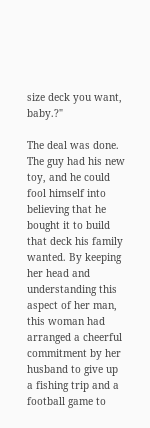size deck you want, baby.?"

The deal was done. The guy had his new toy, and he could fool himself into believing that he bought it to build that deck his family wanted. By keeping her head and understanding this aspect of her man, this woman had arranged a cheerful commitment by her husband to give up a fishing trip and a football game to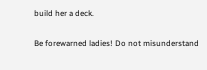build her a deck.

Be forewarned ladies! Do not misunderstand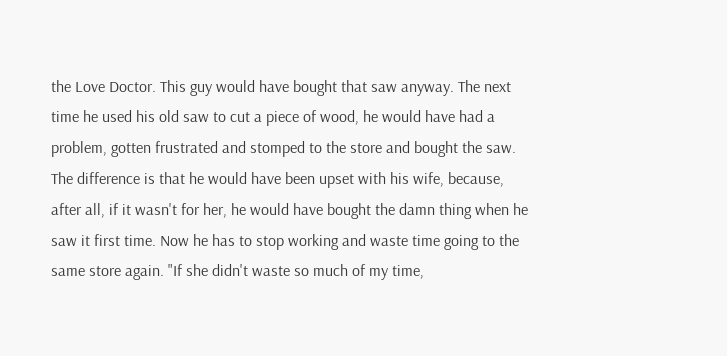the Love Doctor. This guy would have bought that saw anyway. The next time he used his old saw to cut a piece of wood, he would have had a problem, gotten frustrated and stomped to the store and bought the saw. The difference is that he would have been upset with his wife, because, after all, if it wasn't for her, he would have bought the damn thing when he saw it first time. Now he has to stop working and waste time going to the same store again. "If she didn't waste so much of my time,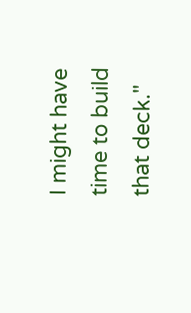I might have time to build that deck."